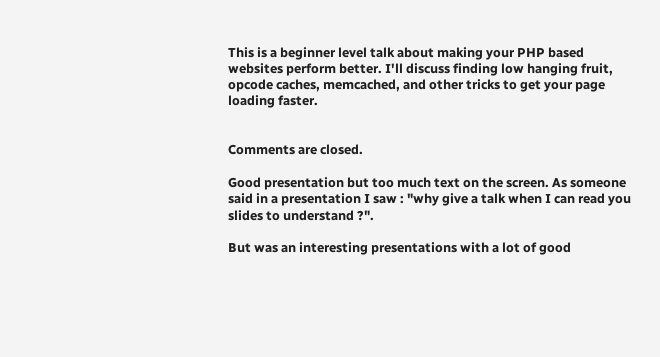This is a beginner level talk about making your PHP based websites perform better. I'll discuss finding low hanging fruit, opcode caches, memcached, and other tricks to get your page loading faster.


Comments are closed.

Good presentation but too much text on the screen. As someone said in a presentation I saw : "why give a talk when I can read you slides to understand ?".

But was an interesting presentations with a lot of good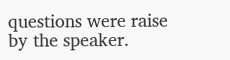questions were raise by the speaker.